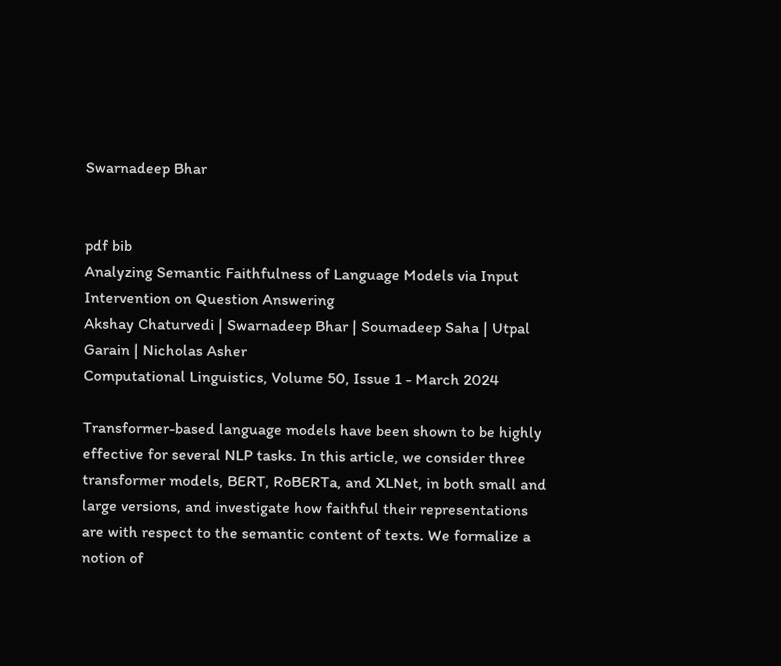Swarnadeep Bhar


pdf bib
Analyzing Semantic Faithfulness of Language Models via Input Intervention on Question Answering
Akshay Chaturvedi | Swarnadeep Bhar | Soumadeep Saha | Utpal Garain | Nicholas Asher
Computational Linguistics, Volume 50, Issue 1 - March 2024

Transformer-based language models have been shown to be highly effective for several NLP tasks. In this article, we consider three transformer models, BERT, RoBERTa, and XLNet, in both small and large versions, and investigate how faithful their representations are with respect to the semantic content of texts. We formalize a notion of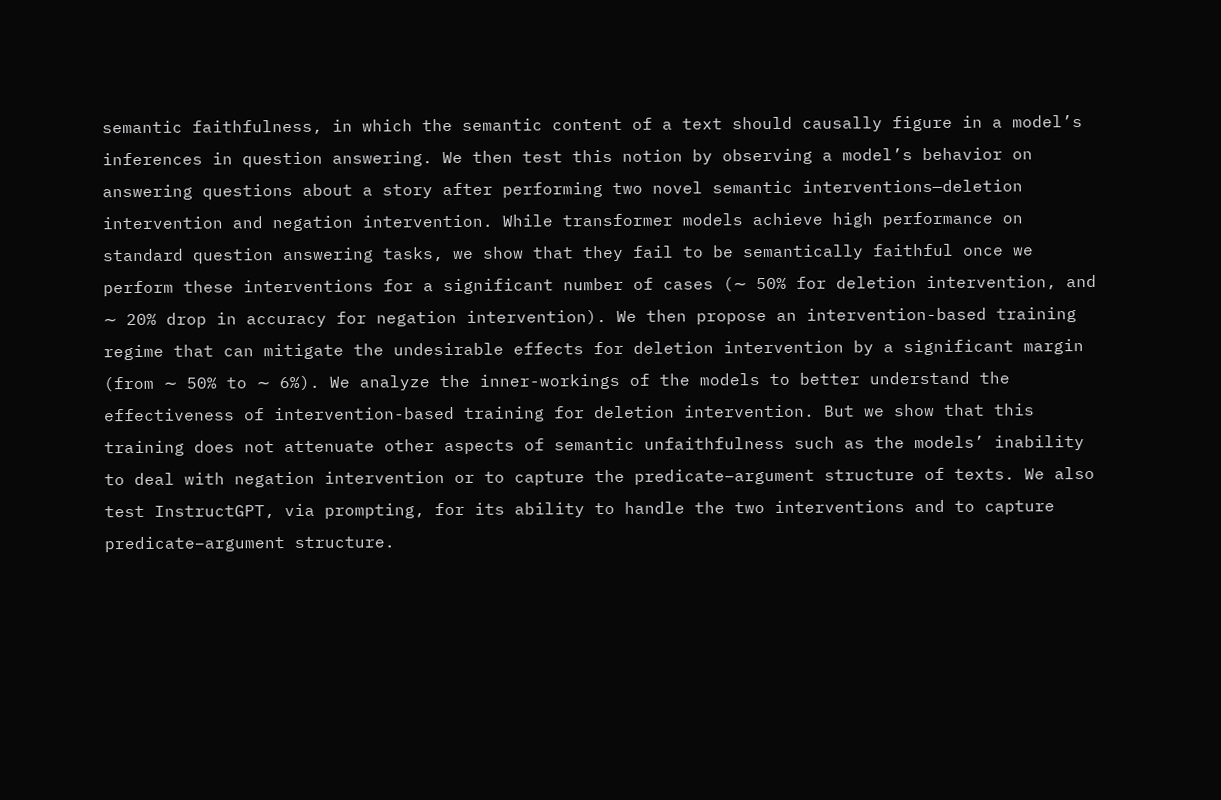semantic faithfulness, in which the semantic content of a text should causally figure in a model’s inferences in question answering. We then test this notion by observing a model’s behavior on answering questions about a story after performing two novel semantic interventions—deletion intervention and negation intervention. While transformer models achieve high performance on standard question answering tasks, we show that they fail to be semantically faithful once we perform these interventions for a significant number of cases (∼ 50% for deletion intervention, and ∼ 20% drop in accuracy for negation intervention). We then propose an intervention-based training regime that can mitigate the undesirable effects for deletion intervention by a significant margin (from ∼ 50% to ∼ 6%). We analyze the inner-workings of the models to better understand the effectiveness of intervention-based training for deletion intervention. But we show that this training does not attenuate other aspects of semantic unfaithfulness such as the models’ inability to deal with negation intervention or to capture the predicate–argument structure of texts. We also test InstructGPT, via prompting, for its ability to handle the two interventions and to capture predicate–argument structure.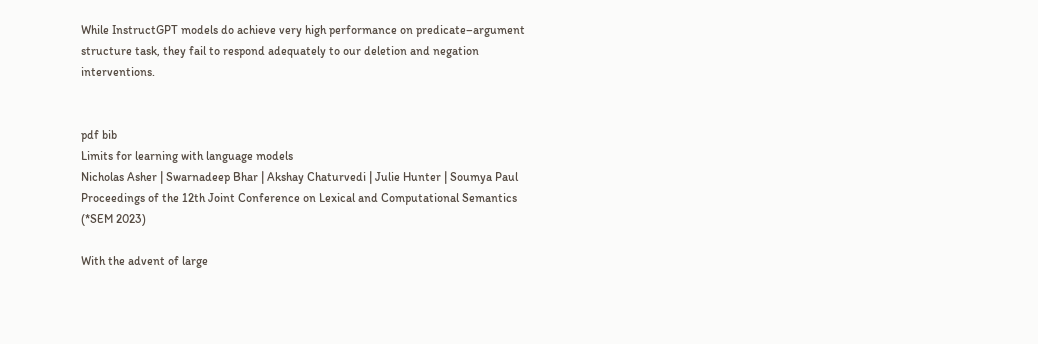While InstructGPT models do achieve very high performance on predicate–argument structure task, they fail to respond adequately to our deletion and negation interventions.


pdf bib
Limits for learning with language models
Nicholas Asher | Swarnadeep Bhar | Akshay Chaturvedi | Julie Hunter | Soumya Paul
Proceedings of the 12th Joint Conference on Lexical and Computational Semantics (*SEM 2023)

With the advent of large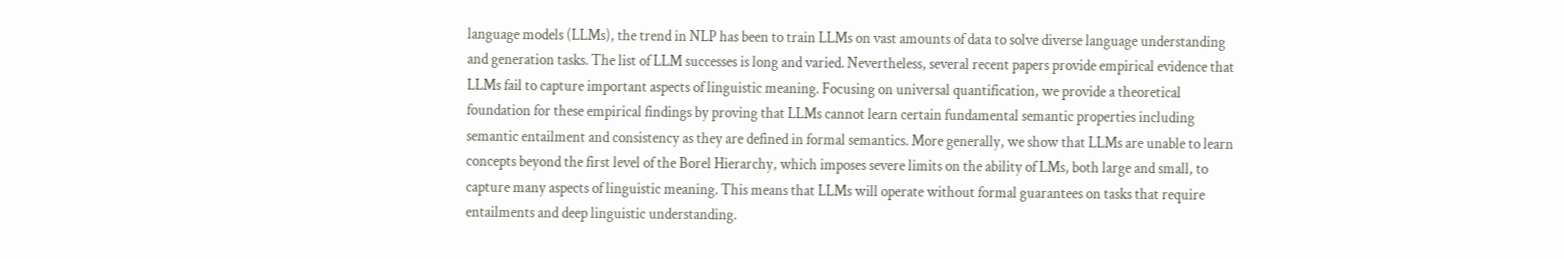language models (LLMs), the trend in NLP has been to train LLMs on vast amounts of data to solve diverse language understanding and generation tasks. The list of LLM successes is long and varied. Nevertheless, several recent papers provide empirical evidence that LLMs fail to capture important aspects of linguistic meaning. Focusing on universal quantification, we provide a theoretical foundation for these empirical findings by proving that LLMs cannot learn certain fundamental semantic properties including semantic entailment and consistency as they are defined in formal semantics. More generally, we show that LLMs are unable to learn concepts beyond the first level of the Borel Hierarchy, which imposes severe limits on the ability of LMs, both large and small, to capture many aspects of linguistic meaning. This means that LLMs will operate without formal guarantees on tasks that require entailments and deep linguistic understanding.